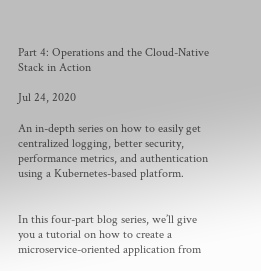Part 4: Operations and the Cloud-Native Stack in Action

Jul 24, 2020

An in-depth series on how to easily get centralized logging, better security, performance metrics, and authentication using a Kubernetes-based platform.


In this four-part blog series, we’ll give you a tutorial on how to create a microservice-oriented application from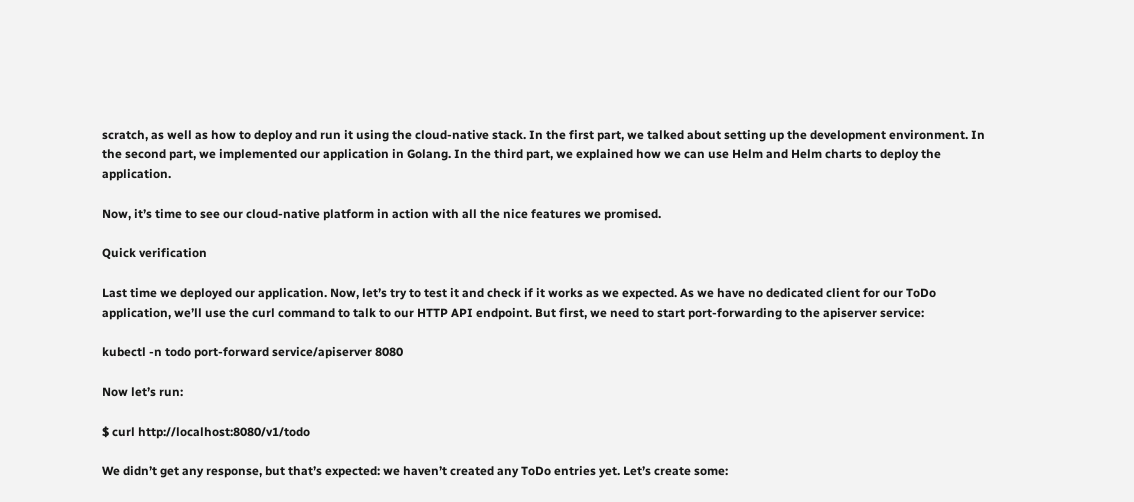scratch, as well as how to deploy and run it using the cloud-native stack. In the first part, we talked about setting up the development environment. In the second part, we implemented our application in Golang. In the third part, we explained how we can use Helm and Helm charts to deploy the application.

Now, it’s time to see our cloud-native platform in action with all the nice features we promised.

Quick verification

Last time we deployed our application. Now, let’s try to test it and check if it works as we expected. As we have no dedicated client for our ToDo application, we’ll use the curl command to talk to our HTTP API endpoint. But first, we need to start port-forwarding to the apiserver service:

kubectl -n todo port-forward service/apiserver 8080

Now let’s run:

$ curl http://localhost:8080/v1/todo

We didn’t get any response, but that’s expected: we haven’t created any ToDo entries yet. Let’s create some: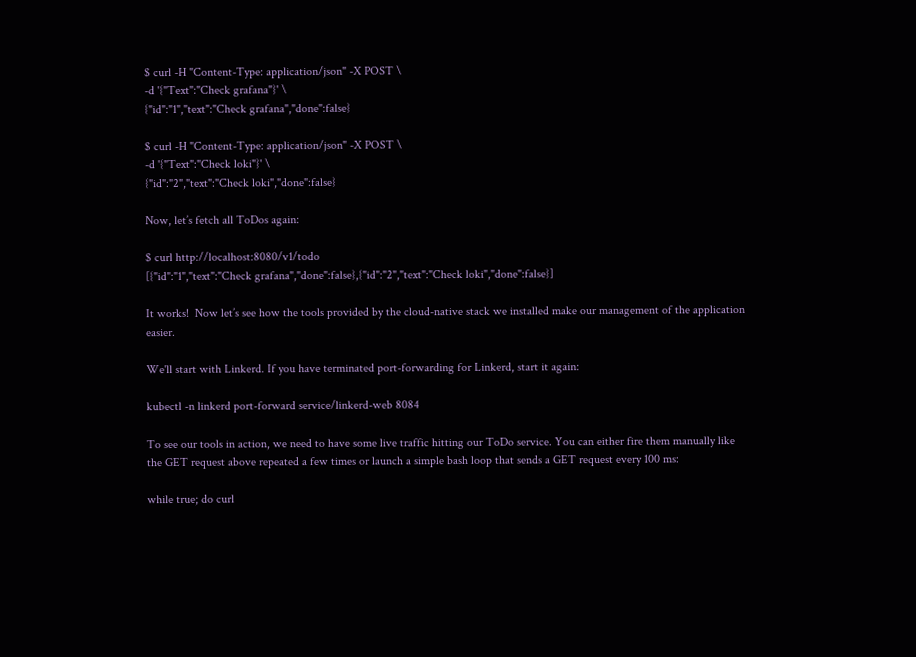$ curl -H "Content-Type: application/json" -X POST \
-d '{"Text":"Check grafana"}' \
{"id":"1","text":"Check grafana","done":false}

$ curl -H "Content-Type: application/json" -X POST \
-d '{"Text":"Check loki"}' \
{"id":"2","text":"Check loki","done":false}

Now, let’s fetch all ToDos again:

$ curl http://localhost:8080/v1/todo
[{"id":"1","text":"Check grafana","done":false},{"id":"2","text":"Check loki","done":false}]

It works!  Now let’s see how the tools provided by the cloud-native stack we installed make our management of the application easier.

We'll start with Linkerd. If you have terminated port-forwarding for Linkerd, start it again:

kubectl -n linkerd port-forward service/linkerd-web 8084

To see our tools in action, we need to have some live traffic hitting our ToDo service. You can either fire them manually like the GET request above repeated a few times or launch a simple bash loop that sends a GET request every 100 ms:

while true; do curl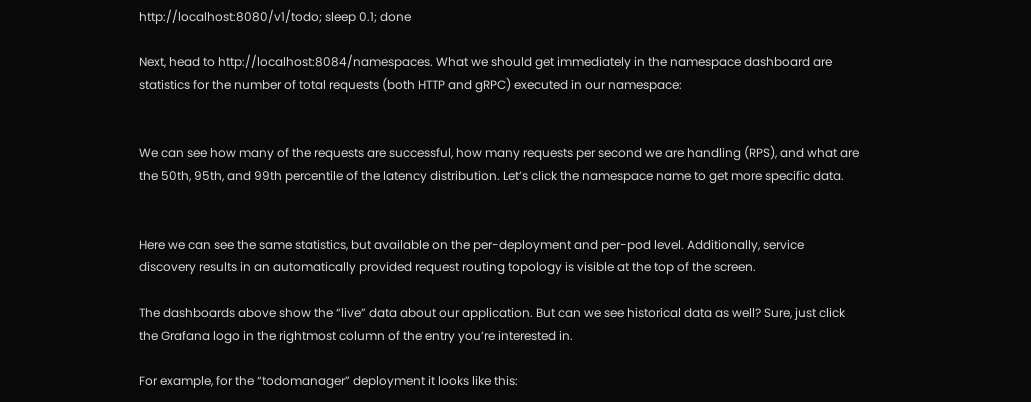http://localhost:8080/v1/todo; sleep 0.1; done

Next, head to http://localhost:8084/namespaces. What we should get immediately in the namespace dashboard are statistics for the number of total requests (both HTTP and gRPC) executed in our namespace:


We can see how many of the requests are successful, how many requests per second we are handling (RPS), and what are the 50th, 95th, and 99th percentile of the latency distribution. Let’s click the namespace name to get more specific data.


Here we can see the same statistics, but available on the per-deployment and per-pod level. Additionally, service discovery results in an automatically provided request routing topology is visible at the top of the screen.

The dashboards above show the “live” data about our application. But can we see historical data as well? Sure, just click the Grafana logo in the rightmost column of the entry you’re interested in.

For example, for the “todomanager” deployment it looks like this: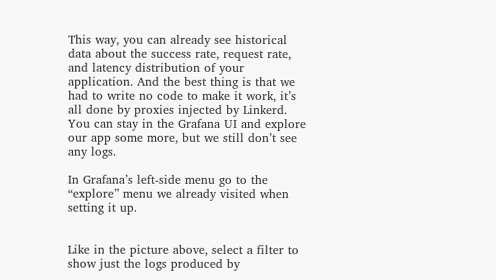This way, you can already see historical data about the success rate, request rate, and latency distribution of your application. And the best thing is that we had to write no code to make it work, it’s all done by proxies injected by Linkerd. You can stay in the Grafana UI and explore our app some more, but we still don’t see any logs.

In Grafana’s left-side menu go to the “explore” menu we already visited when setting it up.


Like in the picture above, select a filter to show just the logs produced by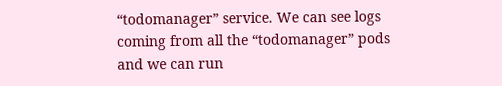“todomanager” service. We can see logs coming from all the “todomanager” pods and we can run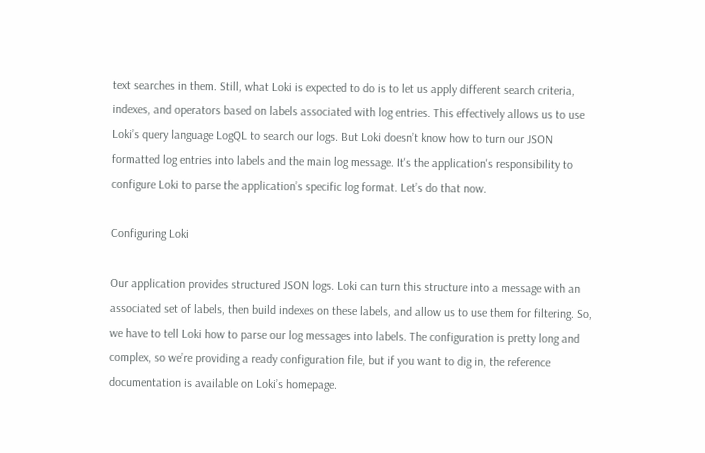text searches in them. Still, what Loki is expected to do is to let us apply different search criteria, indexes, and operators based on labels associated with log entries. This effectively allows us to use Loki’s query language LogQL to search our logs. But Loki doesn’t know how to turn our JSON formatted log entries into labels and the main log message. It's the application's responsibility to configure Loki to parse the application’s specific log format. Let’s do that now.

Configuring Loki

Our application provides structured JSON logs. Loki can turn this structure into a message with an associated set of labels, then build indexes on these labels, and allow us to use them for filtering. So, we have to tell Loki how to parse our log messages into labels. The configuration is pretty long and complex, so we’re providing a ready configuration file, but if you want to dig in, the reference documentation is available on Loki’s homepage.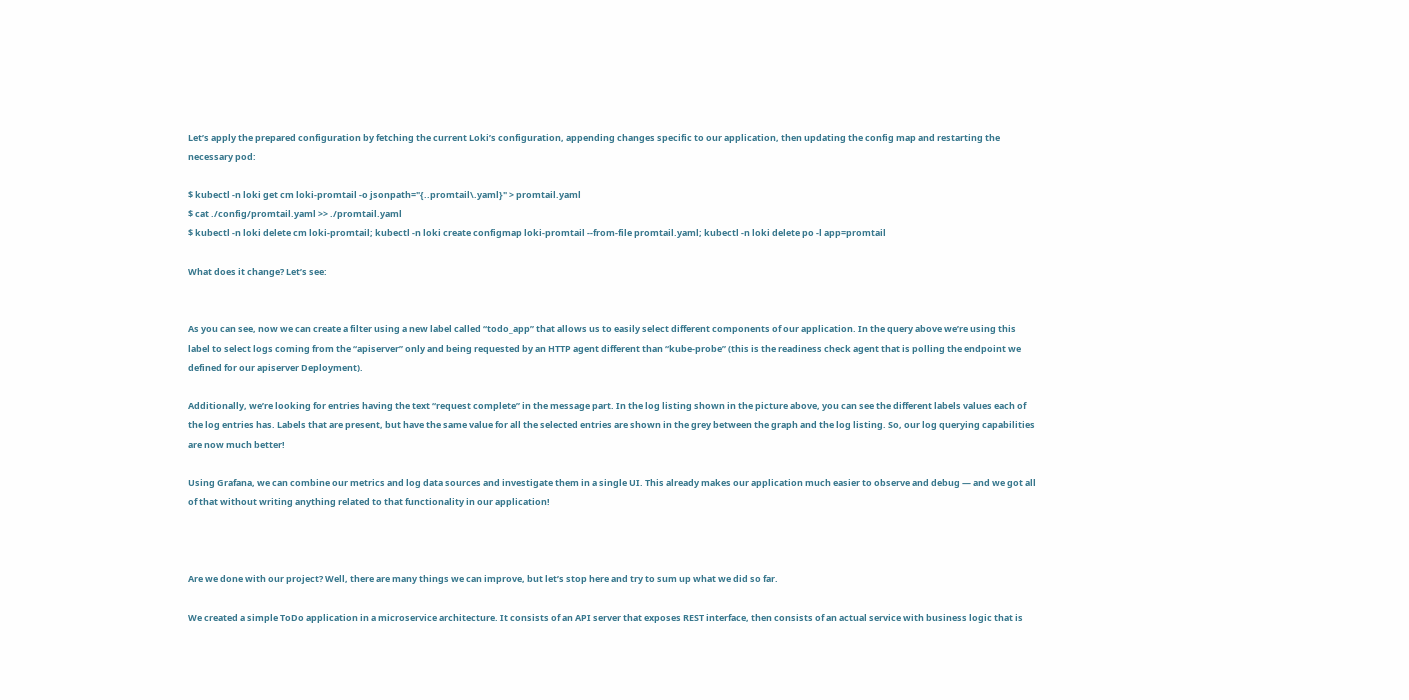Let’s apply the prepared configuration by fetching the current Loki’s configuration, appending changes specific to our application, then updating the config map and restarting the necessary pod:

$ kubectl -n loki get cm loki-promtail -o jsonpath="{..promtail\.yaml}" > promtail.yaml
$ cat ./config/promtail.yaml >> ./promtail.yaml
$ kubectl -n loki delete cm loki-promtail; kubectl -n loki create configmap loki-promtail --from-file promtail.yaml; kubectl -n loki delete po -l app=promtail

What does it change? Let’s see:


As you can see, now we can create a filter using a new label called “todo_app” that allows us to easily select different components of our application. In the query above we’re using this label to select logs coming from the “apiserver” only and being requested by an HTTP agent different than “kube-probe” (this is the readiness check agent that is polling the endpoint we defined for our apiserver Deployment).

Additionally, we’re looking for entries having the text “request complete” in the message part. In the log listing shown in the picture above, you can see the different labels values each of the log entries has. Labels that are present, but have the same value for all the selected entries are shown in the grey between the graph and the log listing. So, our log querying capabilities are now much better!

Using Grafana, we can combine our metrics and log data sources and investigate them in a single UI. This already makes our application much easier to observe and debug — and we got all of that without writing anything related to that functionality in our application!



Are we done with our project? Well, there are many things we can improve, but let’s stop here and try to sum up what we did so far.

We created a simple ToDo application in a microservice architecture. It consists of an API server that exposes REST interface, then consists of an actual service with business logic that is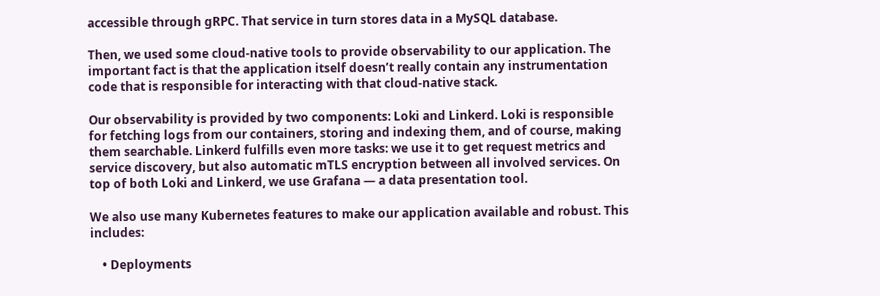accessible through gRPC. That service in turn stores data in a MySQL database.

Then, we used some cloud-native tools to provide observability to our application. The important fact is that the application itself doesn’t really contain any instrumentation code that is responsible for interacting with that cloud-native stack.

Our observability is provided by two components: Loki and Linkerd. Loki is responsible for fetching logs from our containers, storing and indexing them, and of course, making them searchable. Linkerd fulfills even more tasks: we use it to get request metrics and service discovery, but also automatic mTLS encryption between all involved services. On top of both Loki and Linkerd, we use Grafana — a data presentation tool.

We also use many Kubernetes features to make our application available and robust. This includes:

    • Deployments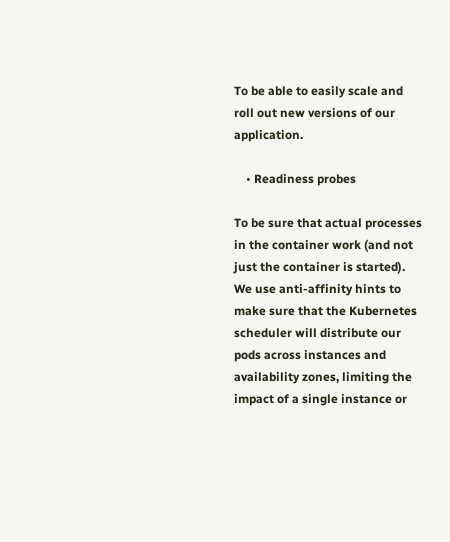To be able to easily scale and roll out new versions of our application.

    • Readiness probes

To be sure that actual processes in the container work (and not just the container is started). We use anti-affinity hints to make sure that the Kubernetes scheduler will distribute our pods across instances and availability zones, limiting the impact of a single instance or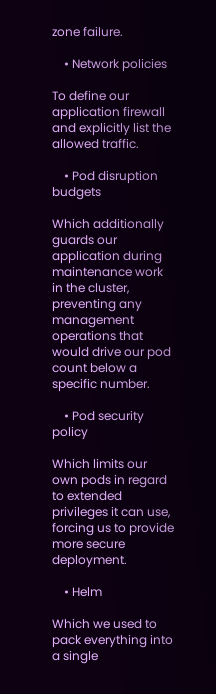zone failure.

    • Network policies

To define our application firewall and explicitly list the allowed traffic.

    • Pod disruption budgets

Which additionally guards our application during maintenance work in the cluster, preventing any management operations that would drive our pod count below a specific number.

    • Pod security policy

Which limits our own pods in regard to extended privileges it can use, forcing us to provide more secure deployment.

    • Helm

Which we used to pack everything into a single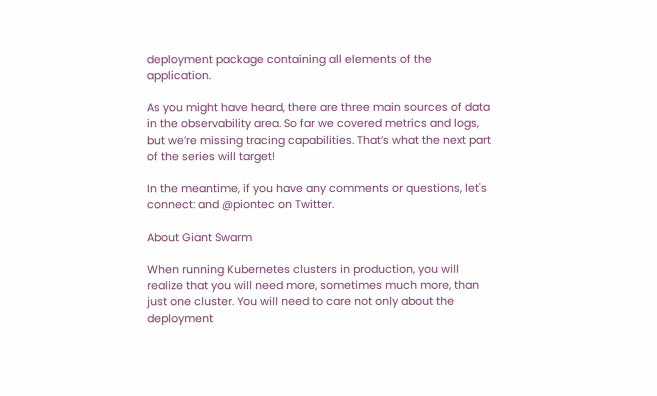deployment package containing all elements of the application.

As you might have heard, there are three main sources of data in the observability area. So far we covered metrics and logs, but we’re missing tracing capabilities. That’s what the next part of the series will target!

In the meantime, if you have any comments or questions, let's connect: and @piontec on Twitter.

About Giant Swarm

When running Kubernetes clusters in production, you will realize that you will need more, sometimes much more, than just one cluster. You will need to care not only about the deployment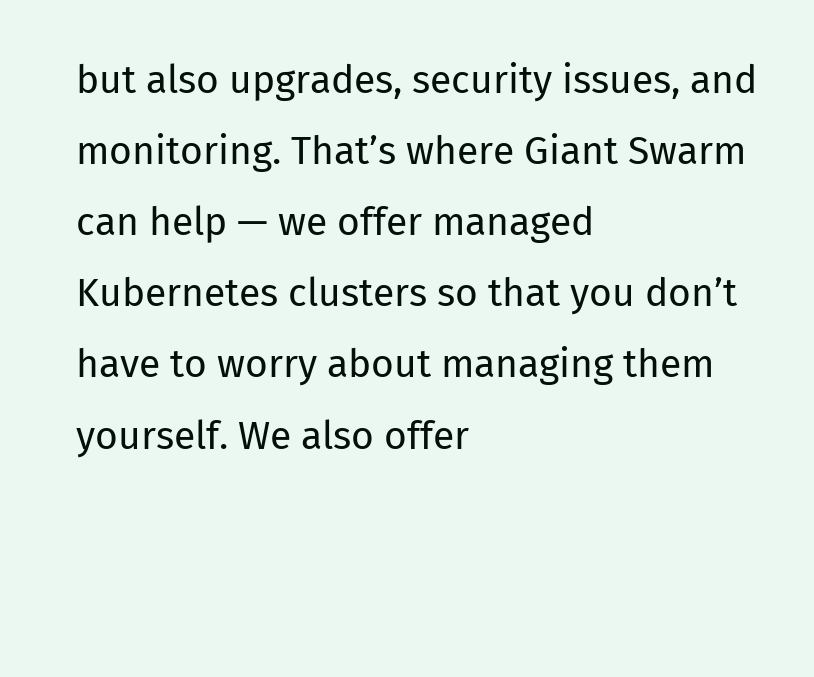but also upgrades, security issues, and monitoring. That’s where Giant Swarm can help — we offer managed Kubernetes clusters so that you don’t have to worry about managing them yourself. We also offer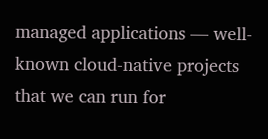managed applications — well-known cloud-native projects that we can run for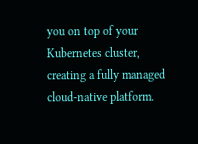you on top of your Kubernetes cluster, creating a fully managed cloud-native platform.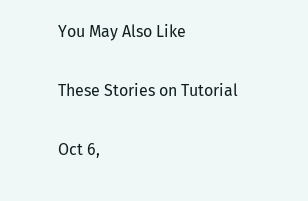You May Also Like

These Stories on Tutorial

Oct 6,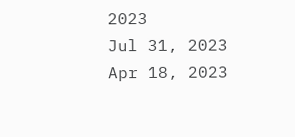2023
Jul 31, 2023
Apr 18, 2023